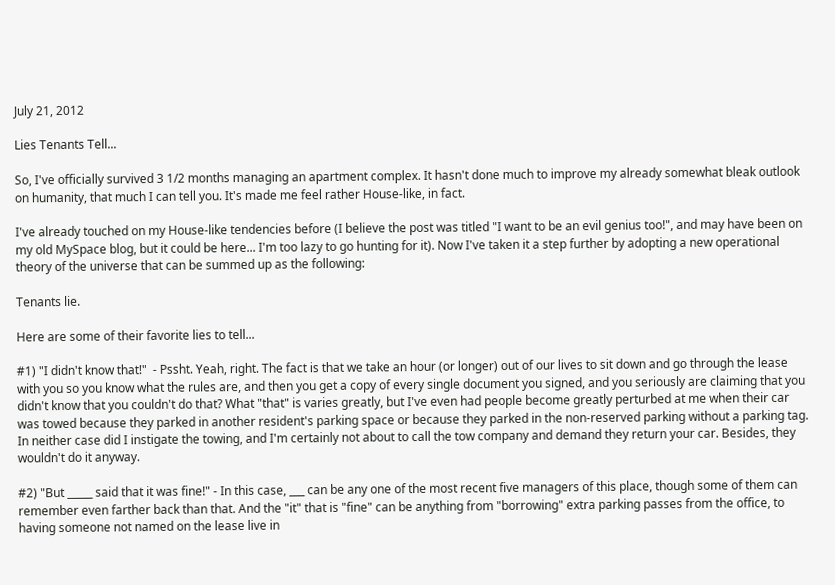July 21, 2012

Lies Tenants Tell...

So, I've officially survived 3 1/2 months managing an apartment complex. It hasn't done much to improve my already somewhat bleak outlook on humanity, that much I can tell you. It's made me feel rather House-like, in fact.

I've already touched on my House-like tendencies before (I believe the post was titled "I want to be an evil genius too!", and may have been on my old MySpace blog, but it could be here... I'm too lazy to go hunting for it). Now I've taken it a step further by adopting a new operational theory of the universe that can be summed up as the following:

Tenants lie.

Here are some of their favorite lies to tell...

#1) "I didn't know that!"  - Pssht. Yeah, right. The fact is that we take an hour (or longer) out of our lives to sit down and go through the lease with you so you know what the rules are, and then you get a copy of every single document you signed, and you seriously are claiming that you didn't know that you couldn't do that? What "that" is varies greatly, but I've even had people become greatly perturbed at me when their car was towed because they parked in another resident's parking space or because they parked in the non-reserved parking without a parking tag. In neither case did I instigate the towing, and I'm certainly not about to call the tow company and demand they return your car. Besides, they wouldn't do it anyway.

#2) "But _____ said that it was fine!" - In this case, ___ can be any one of the most recent five managers of this place, though some of them can remember even farther back than that. And the "it" that is "fine" can be anything from "borrowing" extra parking passes from the office, to having someone not named on the lease live in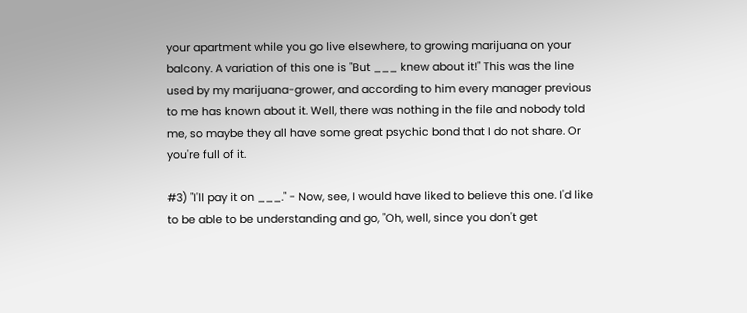your apartment while you go live elsewhere, to growing marijuana on your balcony. A variation of this one is "But ___ knew about it!" This was the line used by my marijuana-grower, and according to him every manager previous to me has known about it. Well, there was nothing in the file and nobody told me, so maybe they all have some great psychic bond that I do not share. Or you're full of it.

#3) "I'll pay it on ___." - Now, see, I would have liked to believe this one. I'd like to be able to be understanding and go, "Oh, well, since you don't get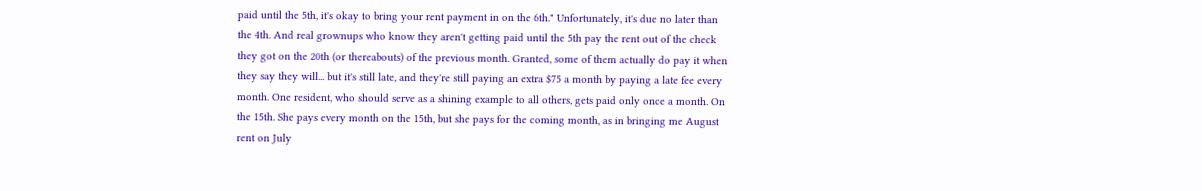paid until the 5th, it's okay to bring your rent payment in on the 6th." Unfortunately, it's due no later than the 4th. And real grownups who know they aren't getting paid until the 5th pay the rent out of the check they got on the 20th (or thereabouts) of the previous month. Granted, some of them actually do pay it when they say they will... but it's still late, and they're still paying an extra $75 a month by paying a late fee every month. One resident, who should serve as a shining example to all others, gets paid only once a month. On the 15th. She pays every month on the 15th, but she pays for the coming month, as in bringing me August rent on July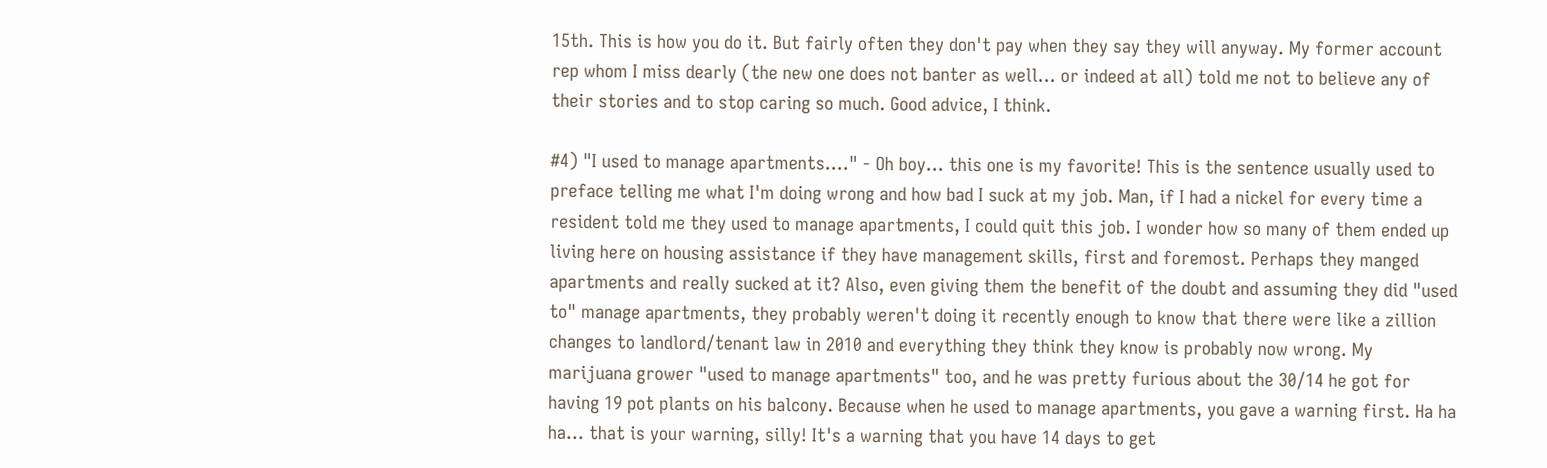15th. This is how you do it. But fairly often they don't pay when they say they will anyway. My former account rep whom I miss dearly (the new one does not banter as well... or indeed at all) told me not to believe any of their stories and to stop caring so much. Good advice, I think.

#4) "I used to manage apartments...." - Oh boy... this one is my favorite! This is the sentence usually used to preface telling me what I'm doing wrong and how bad I suck at my job. Man, if I had a nickel for every time a resident told me they used to manage apartments, I could quit this job. I wonder how so many of them ended up living here on housing assistance if they have management skills, first and foremost. Perhaps they manged apartments and really sucked at it? Also, even giving them the benefit of the doubt and assuming they did "used to" manage apartments, they probably weren't doing it recently enough to know that there were like a zillion changes to landlord/tenant law in 2010 and everything they think they know is probably now wrong. My marijuana grower "used to manage apartments" too, and he was pretty furious about the 30/14 he got for having 19 pot plants on his balcony. Because when he used to manage apartments, you gave a warning first. Ha ha ha... that is your warning, silly! It's a warning that you have 14 days to get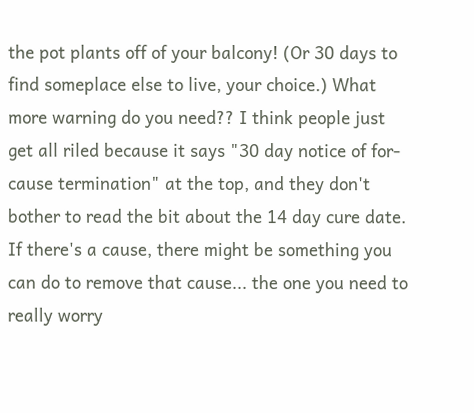the pot plants off of your balcony! (Or 30 days to find someplace else to live, your choice.) What more warning do you need?? I think people just get all riled because it says "30 day notice of for-cause termination" at the top, and they don't bother to read the bit about the 14 day cure date. If there's a cause, there might be something you can do to remove that cause... the one you need to really worry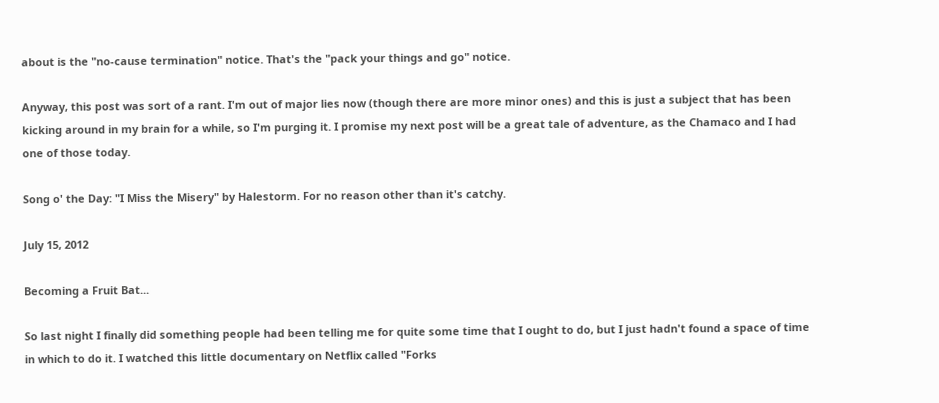about is the "no-cause termination" notice. That's the "pack your things and go" notice.

Anyway, this post was sort of a rant. I'm out of major lies now (though there are more minor ones) and this is just a subject that has been kicking around in my brain for a while, so I'm purging it. I promise my next post will be a great tale of adventure, as the Chamaco and I had one of those today.

Song o' the Day: "I Miss the Misery" by Halestorm. For no reason other than it's catchy.

July 15, 2012

Becoming a Fruit Bat...

So last night I finally did something people had been telling me for quite some time that I ought to do, but I just hadn't found a space of time in which to do it. I watched this little documentary on Netflix called "Forks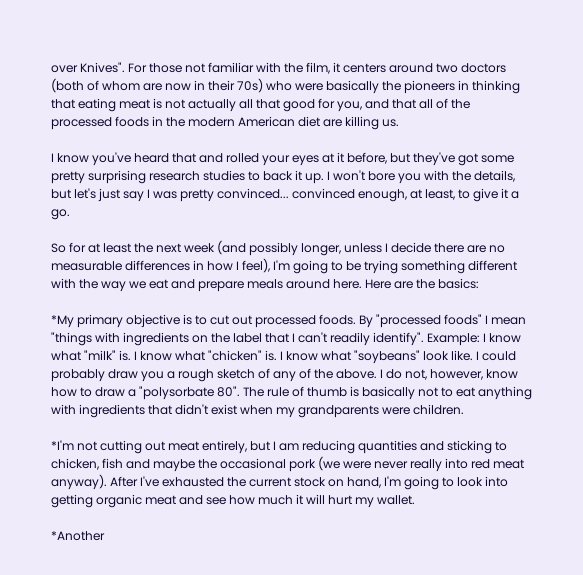over Knives". For those not familiar with the film, it centers around two doctors (both of whom are now in their 70s) who were basically the pioneers in thinking that eating meat is not actually all that good for you, and that all of the processed foods in the modern American diet are killing us.

I know you've heard that and rolled your eyes at it before, but they've got some pretty surprising research studies to back it up. I won't bore you with the details, but let's just say I was pretty convinced... convinced enough, at least, to give it a go.

So for at least the next week (and possibly longer, unless I decide there are no measurable differences in how I feel), I'm going to be trying something different with the way we eat and prepare meals around here. Here are the basics:

*My primary objective is to cut out processed foods. By "processed foods" I mean "things with ingredients on the label that I can't readily identify". Example: I know what "milk" is. I know what "chicken" is. I know what "soybeans" look like. I could probably draw you a rough sketch of any of the above. I do not, however, know how to draw a "polysorbate 80". The rule of thumb is basically not to eat anything with ingredients that didn't exist when my grandparents were children.

*I'm not cutting out meat entirely, but I am reducing quantities and sticking to chicken, fish and maybe the occasional pork (we were never really into red meat anyway). After I've exhausted the current stock on hand, I'm going to look into getting organic meat and see how much it will hurt my wallet.

*Another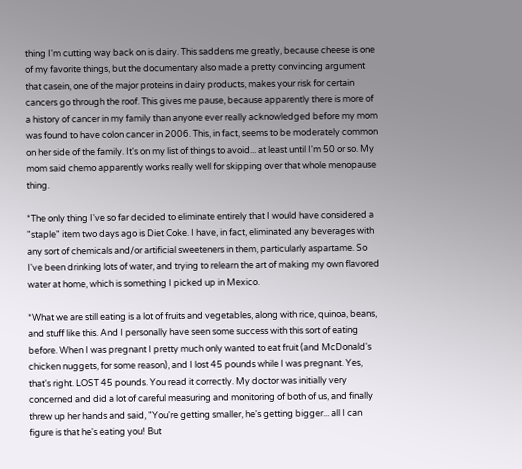thing I'm cutting way back on is dairy. This saddens me greatly, because cheese is one of my favorite things, but the documentary also made a pretty convincing argument that casein, one of the major proteins in dairy products, makes your risk for certain cancers go through the roof. This gives me pause, because apparently there is more of a history of cancer in my family than anyone ever really acknowledged before my mom was found to have colon cancer in 2006. This, in fact, seems to be moderately common on her side of the family. It's on my list of things to avoid... at least until I'm 50 or so. My mom said chemo apparently works really well for skipping over that whole menopause thing.

*The only thing I've so far decided to eliminate entirely that I would have considered a "staple" item two days ago is Diet Coke. I have, in fact, eliminated any beverages with any sort of chemicals and/or artificial sweeteners in them, particularly aspartame. So I've been drinking lots of water, and trying to relearn the art of making my own flavored water at home, which is something I picked up in Mexico.

*What we are still eating is a lot of fruits and vegetables, along with rice, quinoa, beans, and stuff like this. And I personally have seen some success with this sort of eating before. When I was pregnant I pretty much only wanted to eat fruit (and McDonald's chicken nuggets, for some reason), and I lost 45 pounds while I was pregnant. Yes, that's right. LOST 45 pounds. You read it correctly. My doctor was initially very concerned and did a lot of careful measuring and monitoring of both of us, and finally threw up her hands and said, "You're getting smaller, he's getting bigger... all I can figure is that he's eating you! But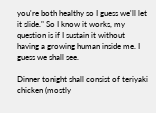you're both healthy so I guess we'll let it slide." So I know it works, my question is if I sustain it without having a growing human inside me. I guess we shall see.

Dinner tonight shall consist of teriyaki chicken (mostly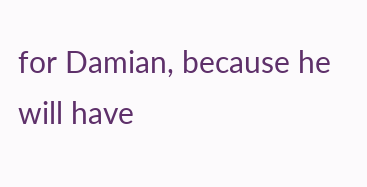for Damian, because he will have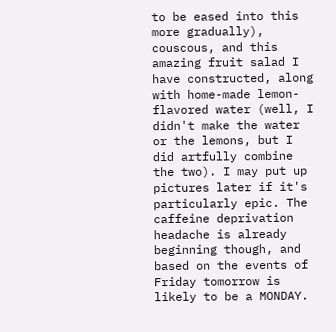to be eased into this more gradually), couscous, and this amazing fruit salad I have constructed, along with home-made lemon-flavored water (well, I didn't make the water or the lemons, but I did artfully combine the two). I may put up pictures later if it's particularly epic. The caffeine deprivation headache is already beginning though, and based on the events of Friday tomorrow is likely to be a MONDAY.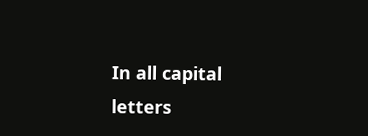In all capital letters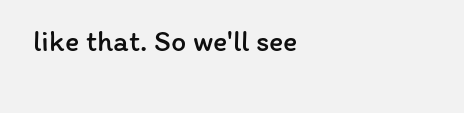like that. So we'll see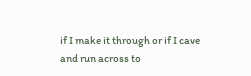if I make it through or if I cave and run across to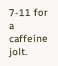7-11 for a caffeine jolt.